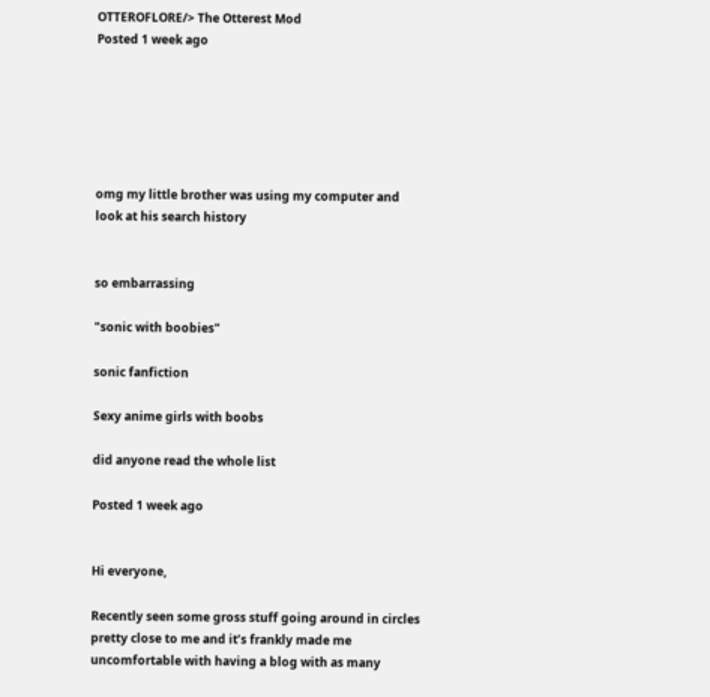OTTEROFLORE/> The Otterest Mod
Posted 1 week ago






omg my little brother was using my computer and look at his search history


so embarrassing

"sonic with boobies"

sonic fanfiction

Sexy anime girls with boobs

did anyone read the whole list

Posted 1 week ago


Hi everyone,

Recently seen some gross stuff going around in circles pretty close to me and it’s frankly made me uncomfortable with having a blog with as many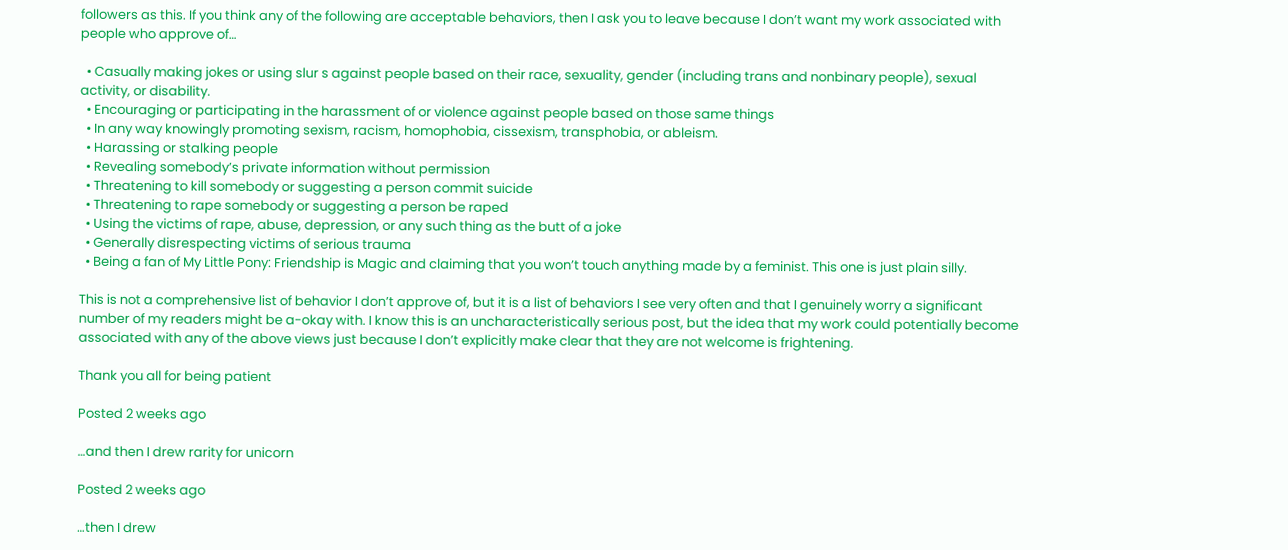followers as this. If you think any of the following are acceptable behaviors, then I ask you to leave because I don’t want my work associated with people who approve of…

  • Casually making jokes or using slur s against people based on their race, sexuality, gender (including trans and nonbinary people), sexual activity, or disability.
  • Encouraging or participating in the harassment of or violence against people based on those same things
  • In any way knowingly promoting sexism, racism, homophobia, cissexism, transphobia, or ableism.
  • Harassing or stalking people
  • Revealing somebody’s private information without permission
  • Threatening to kill somebody or suggesting a person commit suicide
  • Threatening to rape somebody or suggesting a person be raped
  • Using the victims of rape, abuse, depression, or any such thing as the butt of a joke
  • Generally disrespecting victims of serious trauma
  • Being a fan of My Little Pony: Friendship is Magic and claiming that you won’t touch anything made by a feminist. This one is just plain silly.

This is not a comprehensive list of behavior I don’t approve of, but it is a list of behaviors I see very often and that I genuinely worry a significant number of my readers might be a-okay with. I know this is an uncharacteristically serious post, but the idea that my work could potentially become associated with any of the above views just because I don’t explicitly make clear that they are not welcome is frightening.

Thank you all for being patient

Posted 2 weeks ago

…and then I drew rarity for unicorn

Posted 2 weeks ago

…then I drew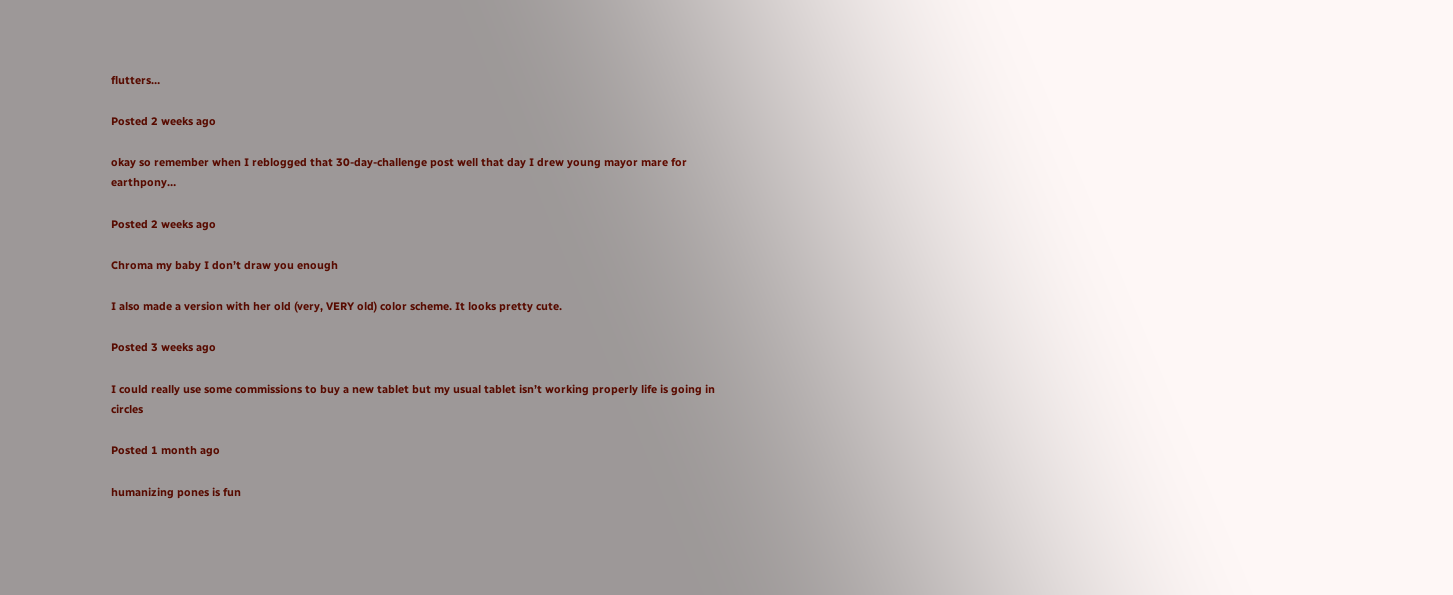flutters…

Posted 2 weeks ago

okay so remember when I reblogged that 30-day-challenge post well that day I drew young mayor mare for earthpony…

Posted 2 weeks ago

Chroma my baby I don’t draw you enough

I also made a version with her old (very, VERY old) color scheme. It looks pretty cute.

Posted 3 weeks ago

I could really use some commissions to buy a new tablet but my usual tablet isn’t working properly life is going in circles

Posted 1 month ago

humanizing pones is fun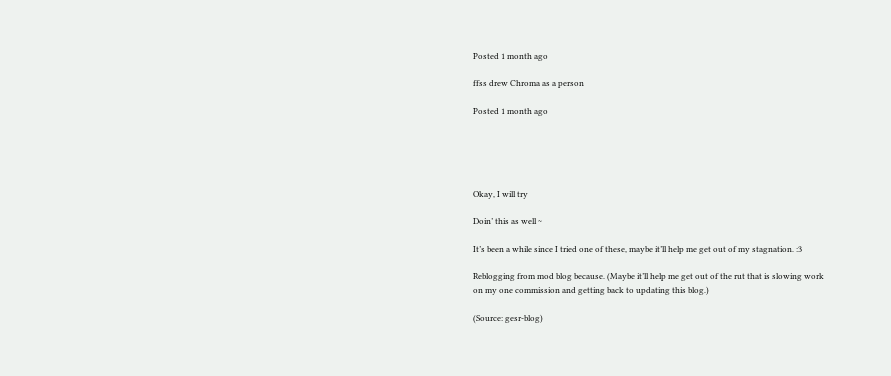Posted 1 month ago

ffss drew Chroma as a person

Posted 1 month ago





Okay, I will try

Doin’ this as well ~

It’s been a while since I tried one of these, maybe it’ll help me get out of my stagnation. :3

Reblogging from mod blog because. (Maybe it’ll help me get out of the rut that is slowing work on my one commission and getting back to updating this blog.)

(Source: gesr-blog)